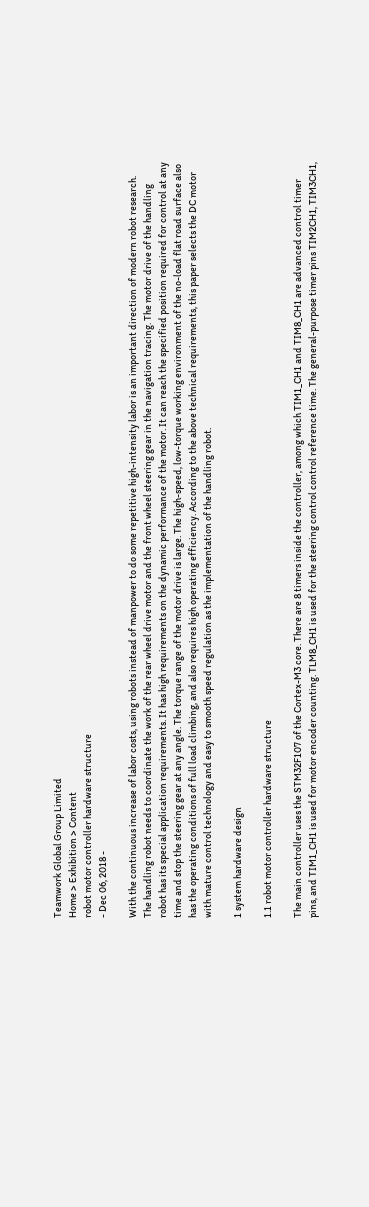Teamwork Global Group Limited
Home > Exhibition > Content
robot motor controller hardware structure
- Dec 06, 2018 -

With the continuous increase of labor costs, using robots instead of manpower to do some repetitive high-intensity labor is an important direction of modern robot research. The handling robot needs to coordinate the work of the rear wheel drive motor and the front wheel steering gear in the navigation tracing. The motor drive of the handling robot has its special application requirements. It has high requirements on the dynamic performance of the motor. It can reach the specified position required for control at any time and stop the steering gear at any angle. The torque range of the motor drive is large. The high-speed, low-torque working environment of the no-load flat road surface also has the operating conditions of full load climbing, and also requires high operating efficiency. According to the above technical requirements, this paper selects the DC motor with mature control technology and easy to smooth speed regulation as the implementation of the handling robot.

1 system hardware design

1.1 robot motor controller hardware structure

The main controller uses the STM32F107 of the Cortex-M3 core. There are 8 timers inside the controller, among which TIM1_CH1 and TIM8_CH1 are advanced control timer pins, and TIM1_CH1 is used for motor encoder counting. TLM8_CH1 is used for the steering control control reference time. The general-purpose timer pins TIM2CH1, TIM3CH1,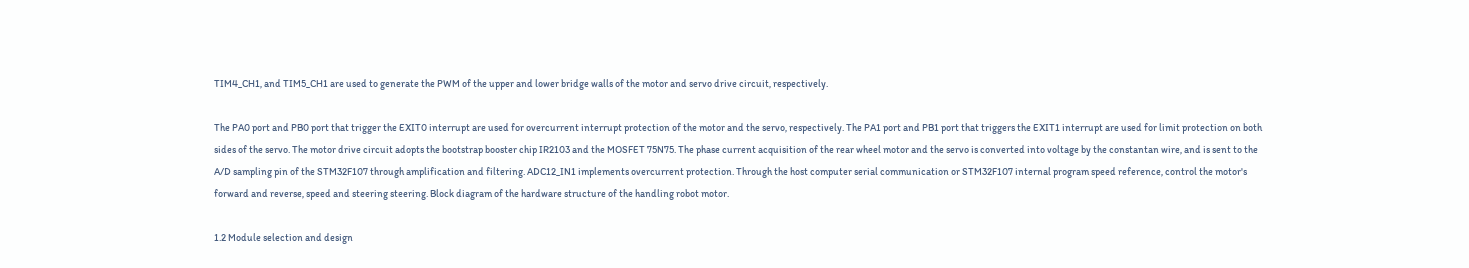TIM4_CH1, and TIM5_CH1 are used to generate the PWM of the upper and lower bridge walls of the motor and servo drive circuit, respectively.

The PA0 port and PB0 port that trigger the EXIT0 interrupt are used for overcurrent interrupt protection of the motor and the servo, respectively. The PA1 port and PB1 port that triggers the EXIT1 interrupt are used for limit protection on both sides of the servo. The motor drive circuit adopts the bootstrap booster chip IR2103 and the MOSFET 75N75. The phase current acquisition of the rear wheel motor and the servo is converted into voltage by the constantan wire, and is sent to the A/D sampling pin of the STM32F107 through amplification and filtering. ADC12_IN1 implements overcurrent protection. Through the host computer serial communication or STM32F107 internal program speed reference, control the motor's forward and reverse, speed and steering steering. Block diagram of the hardware structure of the handling robot motor.

1.2 Module selection and design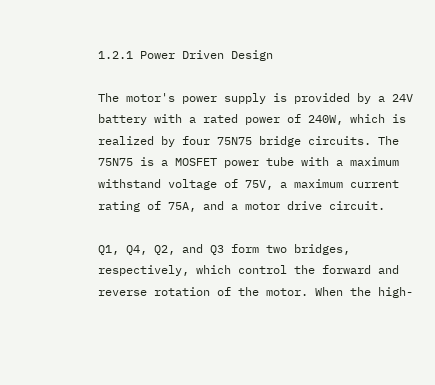1.2.1 Power Driven Design

The motor's power supply is provided by a 24V battery with a rated power of 240W, which is realized by four 75N75 bridge circuits. The 75N75 is a MOSFET power tube with a maximum withstand voltage of 75V, a maximum current rating of 75A, and a motor drive circuit.

Q1, Q4, Q2, and Q3 form two bridges, respectively, which control the forward and reverse rotation of the motor. When the high-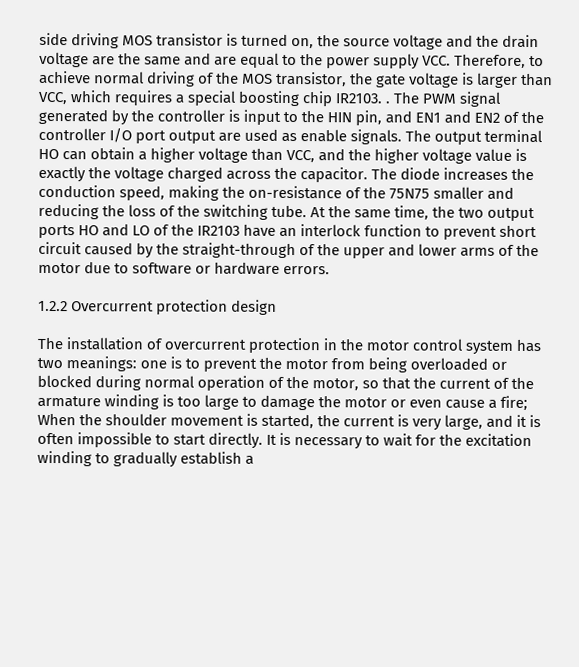side driving MOS transistor is turned on, the source voltage and the drain voltage are the same and are equal to the power supply VCC. Therefore, to achieve normal driving of the MOS transistor, the gate voltage is larger than VCC, which requires a special boosting chip IR2103. . The PWM signal generated by the controller is input to the HIN pin, and EN1 and EN2 of the controller I/O port output are used as enable signals. The output terminal HO can obtain a higher voltage than VCC, and the higher voltage value is exactly the voltage charged across the capacitor. The diode increases the conduction speed, making the on-resistance of the 75N75 smaller and reducing the loss of the switching tube. At the same time, the two output ports HO and LO of the IR2103 have an interlock function to prevent short circuit caused by the straight-through of the upper and lower arms of the motor due to software or hardware errors.

1.2.2 Overcurrent protection design

The installation of overcurrent protection in the motor control system has two meanings: one is to prevent the motor from being overloaded or blocked during normal operation of the motor, so that the current of the armature winding is too large to damage the motor or even cause a fire; When the shoulder movement is started, the current is very large, and it is often impossible to start directly. It is necessary to wait for the excitation winding to gradually establish a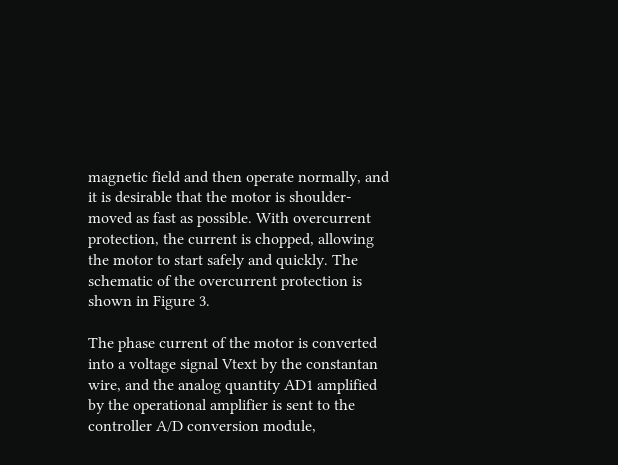magnetic field and then operate normally, and it is desirable that the motor is shoulder-moved as fast as possible. With overcurrent protection, the current is chopped, allowing the motor to start safely and quickly. The schematic of the overcurrent protection is shown in Figure 3.

The phase current of the motor is converted into a voltage signal Vtext by the constantan wire, and the analog quantity AD1 amplified by the operational amplifier is sent to the controller A/D conversion module,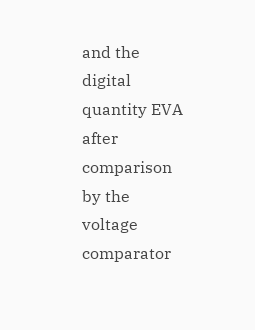and the digital quantity EVA after comparison by the voltage comparator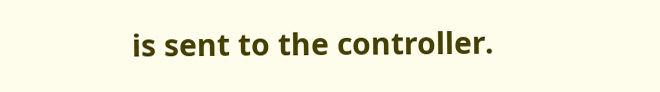is sent to the controller.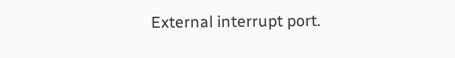External interrupt port.